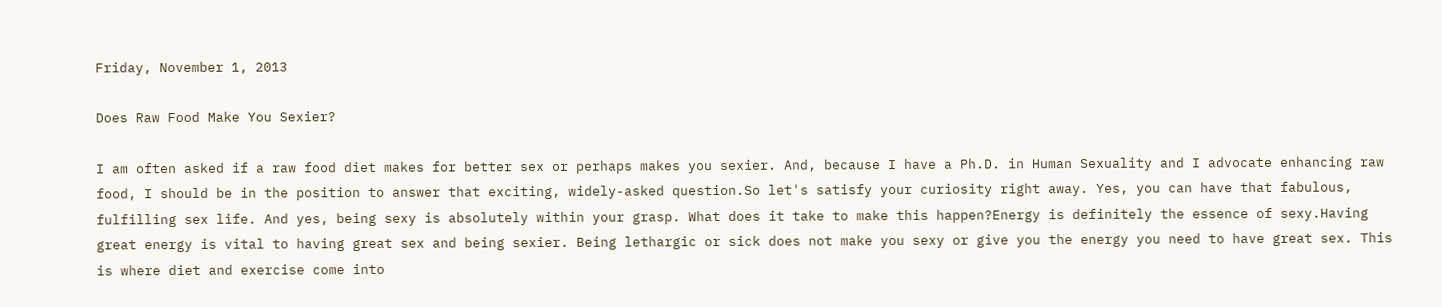Friday, November 1, 2013

Does Raw Food Make You Sexier?

I am often asked if a raw food diet makes for better sex or perhaps makes you sexier. And, because I have a Ph.D. in Human Sexuality and I advocate enhancing raw food, I should be in the position to answer that exciting, widely-asked question.So let's satisfy your curiosity right away. Yes, you can have that fabulous, fulfilling sex life. And yes, being sexy is absolutely within your grasp. What does it take to make this happen?Energy is definitely the essence of sexy.Having great energy is vital to having great sex and being sexier. Being lethargic or sick does not make you sexy or give you the energy you need to have great sex. This is where diet and exercise come into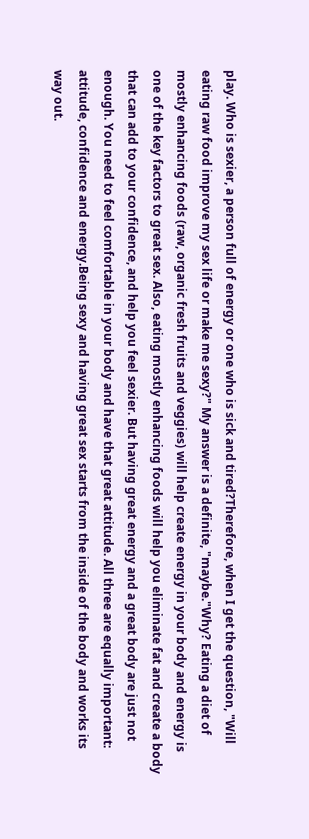play. Who is sexier, a person full of energy or one who is sick and tired?Therefore, when I get the question, "Will eating raw food improve my sex life or make me sexy?" My answer is a definite, "maybe."Why? Eating a diet of mostly enhancing foods (raw, organic fresh fruits and veggies) will help create energy in your body and energy is one of the key factors to great sex. Also, eating mostly enhancing foods will help you eliminate fat and create a body that can add to your confidence, and help you feel sexier. But having great energy and a great body are just not enough. You need to feel comfortable in your body and have that great attitude. All three are equally important: attitude, confidence and energy.Being sexy and having great sex starts from the inside of the body and works its way out.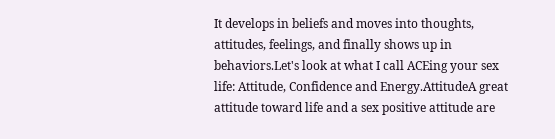It develops in beliefs and moves into thoughts, attitudes, feelings, and finally shows up in behaviors.Let's look at what I call ACEing your sex life: Attitude, Confidence and Energy.AttitudeA great attitude toward life and a sex positive attitude are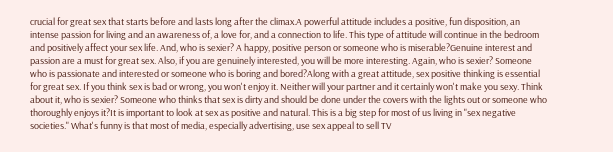crucial for great sex that starts before and lasts long after the climax.A powerful attitude includes a positive, fun disposition, an intense passion for living and an awareness of, a love for, and a connection to life. This type of attitude will continue in the bedroom and positively affect your sex life. And, who is sexier? A happy, positive person or someone who is miserable?Genuine interest and passion are a must for great sex. Also, if you are genuinely interested, you will be more interesting. Again, who is sexier? Someone who is passionate and interested or someone who is boring and bored?Along with a great attitude, sex positive thinking is essential for great sex. If you think sex is bad or wrong, you won't enjoy it. Neither will your partner and it certainly won't make you sexy. Think about it, who is sexier? Someone who thinks that sex is dirty and should be done under the covers with the lights out or someone who thoroughly enjoys it?It is important to look at sex as positive and natural. This is a big step for most of us living in "sex negative societies." What's funny is that most of media, especially advertising, use sex appeal to sell TV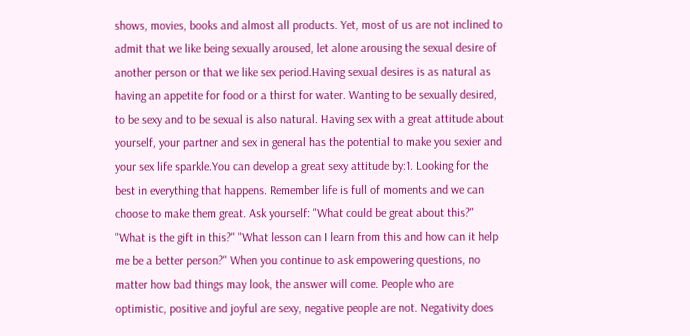shows, movies, books and almost all products. Yet, most of us are not inclined to admit that we like being sexually aroused, let alone arousing the sexual desire of another person or that we like sex period.Having sexual desires is as natural as having an appetite for food or a thirst for water. Wanting to be sexually desired, to be sexy and to be sexual is also natural. Having sex with a great attitude about yourself, your partner and sex in general has the potential to make you sexier and your sex life sparkle.You can develop a great sexy attitude by:1. Looking for the best in everything that happens. Remember life is full of moments and we can choose to make them great. Ask yourself: "What could be great about this?" "What is the gift in this?" "What lesson can I learn from this and how can it help me be a better person?" When you continue to ask empowering questions, no matter how bad things may look, the answer will come. People who are optimistic, positive and joyful are sexy, negative people are not. Negativity does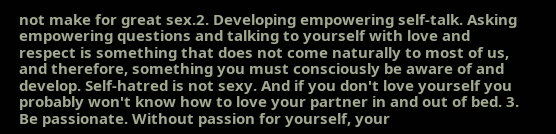not make for great sex.2. Developing empowering self-talk. Asking empowering questions and talking to yourself with love and respect is something that does not come naturally to most of us, and therefore, something you must consciously be aware of and develop. Self-hatred is not sexy. And if you don't love yourself you probably won't know how to love your partner in and out of bed. 3. Be passionate. Without passion for yourself, your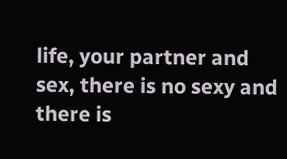life, your partner and sex, there is no sexy and there is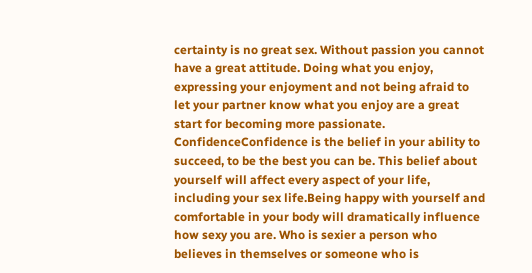certainty is no great sex. Without passion you cannot have a great attitude. Doing what you enjoy, expressing your enjoyment and not being afraid to let your partner know what you enjoy are a great start for becoming more passionate. ConfidenceConfidence is the belief in your ability to succeed, to be the best you can be. This belief about yourself will affect every aspect of your life, including your sex life.Being happy with yourself and comfortable in your body will dramatically influence how sexy you are. Who is sexier a person who believes in themselves or someone who is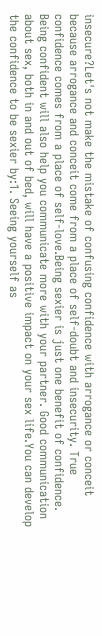insecure?Let's not make the mistake of confusing confidence with arrogance or conceit because arrogance and conceit come from a place of self-doubt and insecurity. True confidence comes from a place of self-love.Being sexier is just one benefit of confidence. Being confident will also help you communicate more with your partner. Good communication about sex, both in and out of bed, will have a positive impact on your sex life.You can develop the confidence to be sexier by:1. Seeing yourself as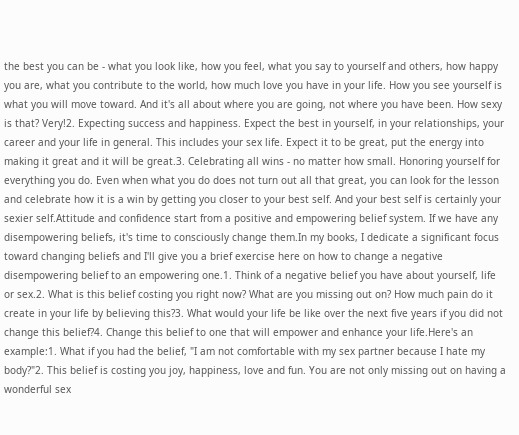the best you can be - what you look like, how you feel, what you say to yourself and others, how happy you are, what you contribute to the world, how much love you have in your life. How you see yourself is what you will move toward. And it's all about where you are going, not where you have been. How sexy is that? Very!2. Expecting success and happiness. Expect the best in yourself, in your relationships, your career and your life in general. This includes your sex life. Expect it to be great, put the energy into making it great and it will be great.3. Celebrating all wins - no matter how small. Honoring yourself for everything you do. Even when what you do does not turn out all that great, you can look for the lesson and celebrate how it is a win by getting you closer to your best self. And your best self is certainly your sexier self.Attitude and confidence start from a positive and empowering belief system. If we have any disempowering beliefs, it's time to consciously change them.In my books, I dedicate a significant focus toward changing beliefs and I'll give you a brief exercise here on how to change a negative disempowering belief to an empowering one.1. Think of a negative belief you have about yourself, life or sex.2. What is this belief costing you right now? What are you missing out on? How much pain do it create in your life by believing this?3. What would your life be like over the next five years if you did not change this belief?4. Change this belief to one that will empower and enhance your life.Here's an example:1. What if you had the belief, "I am not comfortable with my sex partner because I hate my body?"2. This belief is costing you joy, happiness, love and fun. You are not only missing out on having a wonderful sex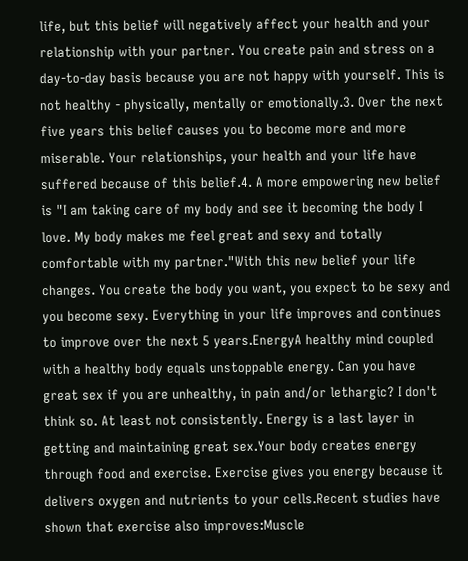life, but this belief will negatively affect your health and your relationship with your partner. You create pain and stress on a day-to-day basis because you are not happy with yourself. This is not healthy - physically, mentally or emotionally.3. Over the next five years this belief causes you to become more and more miserable. Your relationships, your health and your life have suffered because of this belief.4. A more empowering new belief is "I am taking care of my body and see it becoming the body I love. My body makes me feel great and sexy and totally comfortable with my partner."With this new belief your life changes. You create the body you want, you expect to be sexy and you become sexy. Everything in your life improves and continues to improve over the next 5 years.EnergyA healthy mind coupled with a healthy body equals unstoppable energy. Can you have great sex if you are unhealthy, in pain and/or lethargic? I don't think so. At least not consistently. Energy is a last layer in getting and maintaining great sex.Your body creates energy through food and exercise. Exercise gives you energy because it delivers oxygen and nutrients to your cells.Recent studies have shown that exercise also improves:Muscle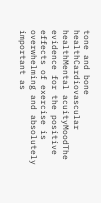tone and bone healthCardiovascular healthMental acuityMoodThe evidence for the positive effects of exercise is overwhelming and absolutely important as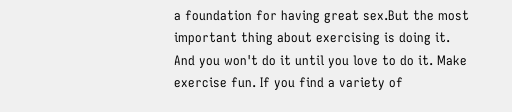a foundation for having great sex.But the most important thing about exercising is doing it. And you won't do it until you love to do it. Make exercise fun. If you find a variety of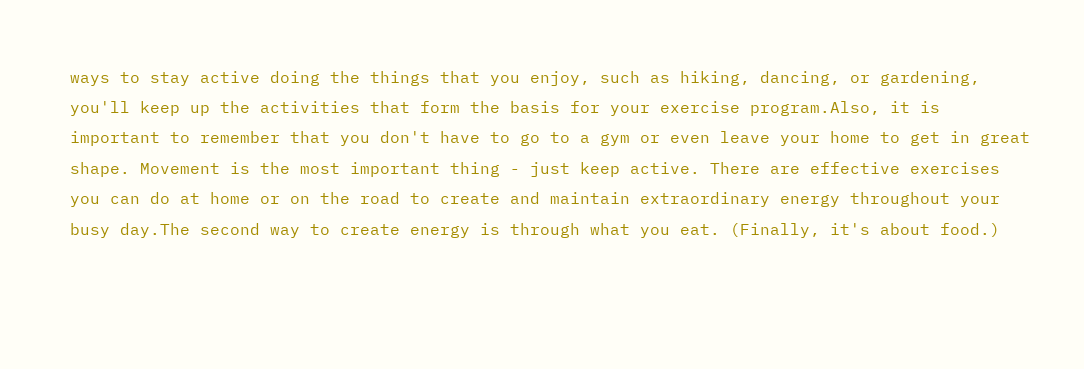ways to stay active doing the things that you enjoy, such as hiking, dancing, or gardening, you'll keep up the activities that form the basis for your exercise program.Also, it is important to remember that you don't have to go to a gym or even leave your home to get in great shape. Movement is the most important thing - just keep active. There are effective exercises you can do at home or on the road to create and maintain extraordinary energy throughout your busy day.The second way to create energy is through what you eat. (Finally, it's about food.)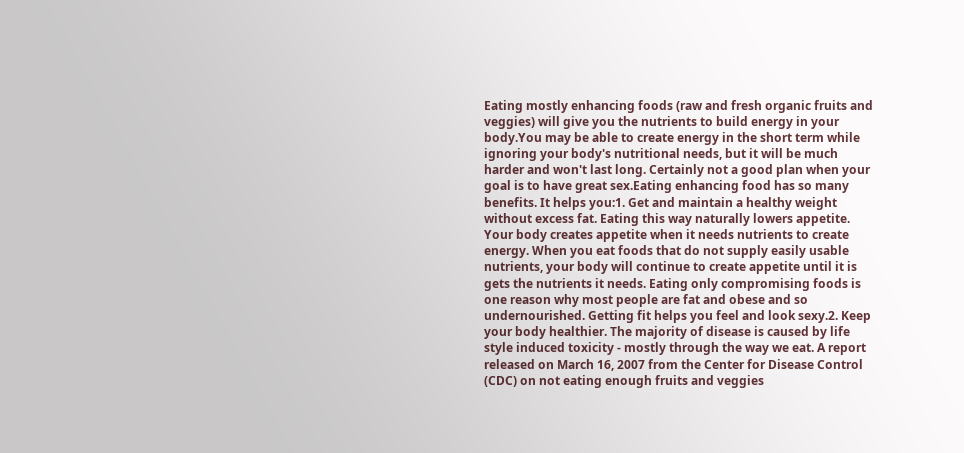Eating mostly enhancing foods (raw and fresh organic fruits and veggies) will give you the nutrients to build energy in your body.You may be able to create energy in the short term while ignoring your body's nutritional needs, but it will be much harder and won't last long. Certainly not a good plan when your goal is to have great sex.Eating enhancing food has so many benefits. It helps you:1. Get and maintain a healthy weight without excess fat. Eating this way naturally lowers appetite. Your body creates appetite when it needs nutrients to create energy. When you eat foods that do not supply easily usable nutrients, your body will continue to create appetite until it is gets the nutrients it needs. Eating only compromising foods is one reason why most people are fat and obese and so undernourished. Getting fit helps you feel and look sexy.2. Keep your body healthier. The majority of disease is caused by life style induced toxicity - mostly through the way we eat. A report released on March 16, 2007 from the Center for Disease Control (CDC) on not eating enough fruits and veggies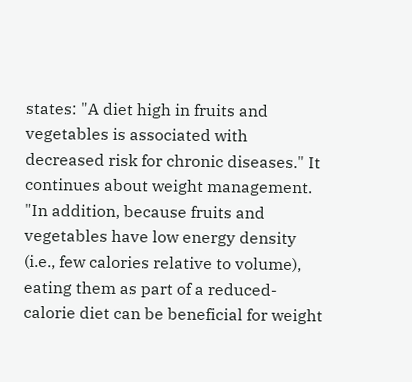states: "A diet high in fruits and vegetables is associated with decreased risk for chronic diseases." It continues about weight management. "In addition, because fruits and vegetables have low energy density (i.e., few calories relative to volume), eating them as part of a reduced-calorie diet can be beneficial for weight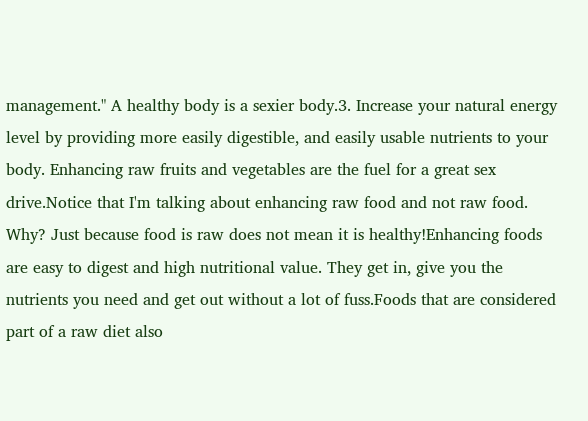management." A healthy body is a sexier body.3. Increase your natural energy level by providing more easily digestible, and easily usable nutrients to your body. Enhancing raw fruits and vegetables are the fuel for a great sex drive.Notice that I'm talking about enhancing raw food and not raw food. Why? Just because food is raw does not mean it is healthy!Enhancing foods are easy to digest and high nutritional value. They get in, give you the nutrients you need and get out without a lot of fuss.Foods that are considered part of a raw diet also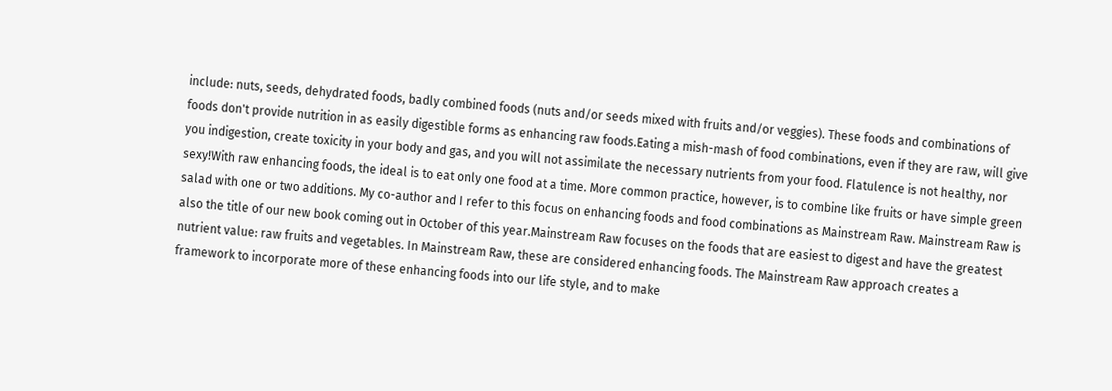include: nuts, seeds, dehydrated foods, badly combined foods (nuts and/or seeds mixed with fruits and/or veggies). These foods and combinations of foods don't provide nutrition in as easily digestible forms as enhancing raw foods.Eating a mish-mash of food combinations, even if they are raw, will give you indigestion, create toxicity in your body and gas, and you will not assimilate the necessary nutrients from your food. Flatulence is not healthy, nor sexy!With raw enhancing foods, the ideal is to eat only one food at a time. More common practice, however, is to combine like fruits or have simple green salad with one or two additions. My co-author and I refer to this focus on enhancing foods and food combinations as Mainstream Raw. Mainstream Raw is also the title of our new book coming out in October of this year.Mainstream Raw focuses on the foods that are easiest to digest and have the greatest nutrient value: raw fruits and vegetables. In Mainstream Raw, these are considered enhancing foods. The Mainstream Raw approach creates a framework to incorporate more of these enhancing foods into our life style, and to make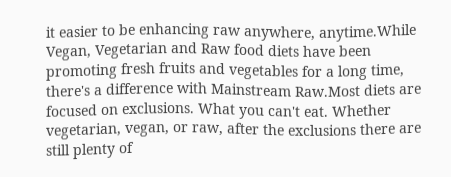it easier to be enhancing raw anywhere, anytime.While Vegan, Vegetarian and Raw food diets have been promoting fresh fruits and vegetables for a long time, there's a difference with Mainstream Raw.Most diets are focused on exclusions. What you can't eat. Whether vegetarian, vegan, or raw, after the exclusions there are still plenty of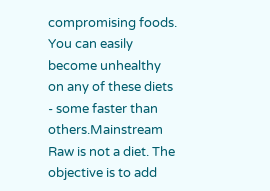compromising foods. You can easily become unhealthy on any of these diets - some faster than others.Mainstream Raw is not a diet. The objective is to add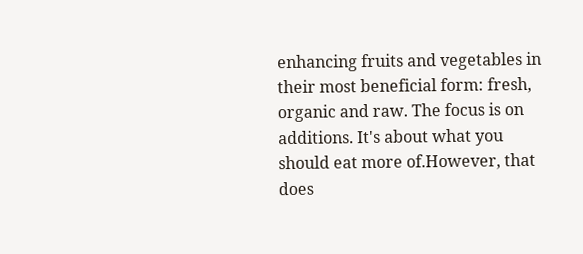enhancing fruits and vegetables in their most beneficial form: fresh, organic and raw. The focus is on additions. It's about what you should eat more of.However, that does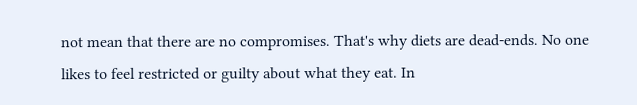not mean that there are no compromises. That's why diets are dead-ends. No one likes to feel restricted or guilty about what they eat. In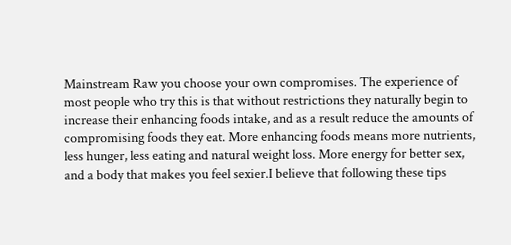Mainstream Raw you choose your own compromises. The experience of most people who try this is that without restrictions they naturally begin to increase their enhancing foods intake, and as a result reduce the amounts of compromising foods they eat. More enhancing foods means more nutrients, less hunger, less eating and natural weight loss. More energy for better sex, and a body that makes you feel sexier.I believe that following these tips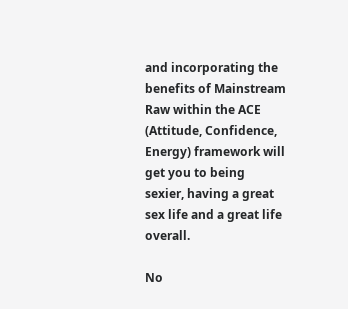and incorporating the benefits of Mainstream Raw within the ACE (Attitude, Confidence, Energy) framework will get you to being sexier, having a great sex life and a great life overall.

No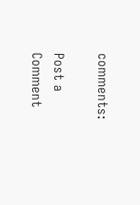comments:

Post a Comment